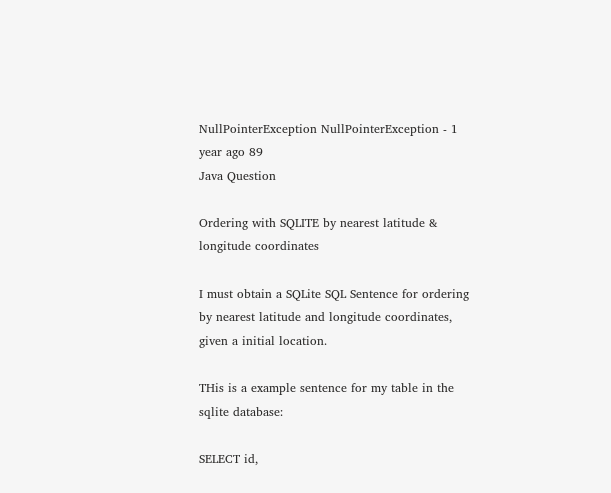NullPointerException NullPointerException - 1 year ago 89
Java Question

Ordering with SQLITE by nearest latitude & longitude coordinates

I must obtain a SQLite SQL Sentence for ordering by nearest latitude and longitude coordinates, given a initial location.

THis is a example sentence for my table in the sqlite database:

SELECT id,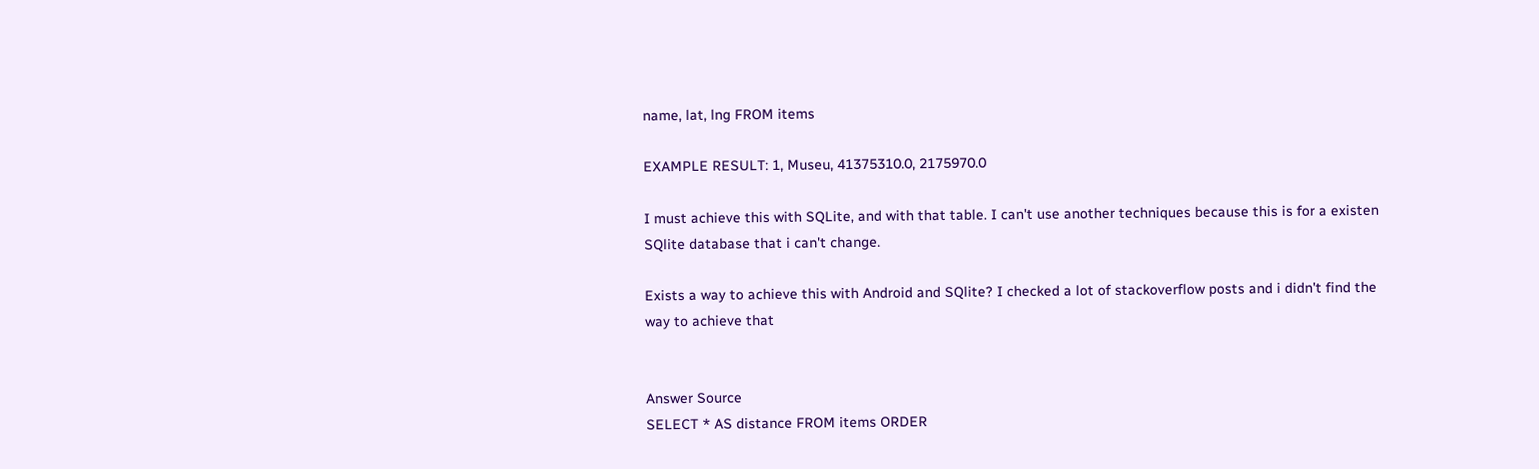name, lat, lng FROM items

EXAMPLE RESULT: 1, Museu, 41375310.0, 2175970.0

I must achieve this with SQLite, and with that table. I can't use another techniques because this is for a existen SQlite database that i can't change.

Exists a way to achieve this with Android and SQlite? I checked a lot of stackoverflow posts and i didn't find the way to achieve that


Answer Source
SELECT * AS distance FROM items ORDER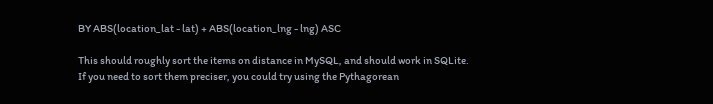BY ABS(location_lat - lat) + ABS(location_lng - lng) ASC

This should roughly sort the items on distance in MySQL, and should work in SQLite.
If you need to sort them preciser, you could try using the Pythagorean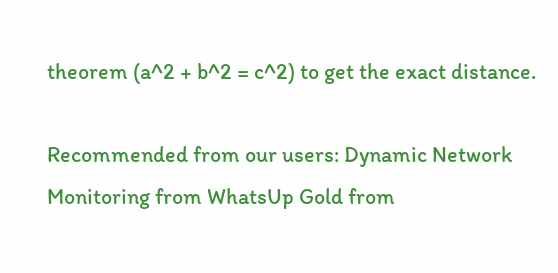theorem (a^2 + b^2 = c^2) to get the exact distance.

Recommended from our users: Dynamic Network Monitoring from WhatsUp Gold from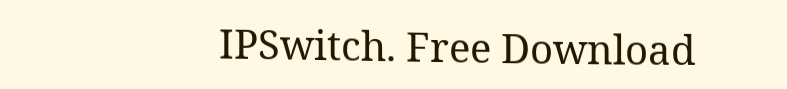IPSwitch. Free Download